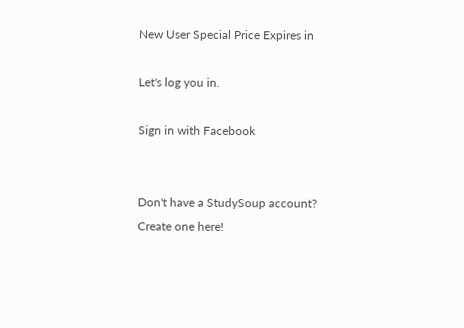New User Special Price Expires in

Let's log you in.

Sign in with Facebook


Don't have a StudySoup account? Create one here!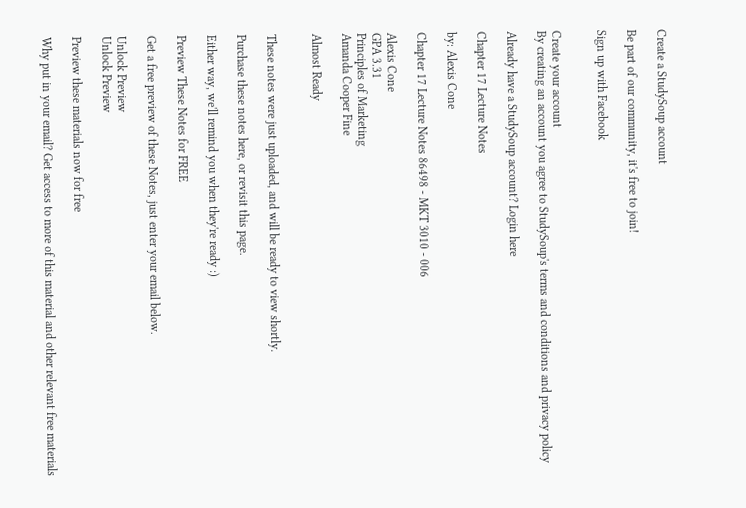Create a StudySoup account

Be part of our community, it's free to join!

Sign up with Facebook


Create your account
By creating an account you agree to StudySoup's terms and conditions and privacy policy

Already have a StudySoup account? Login here

Chapter 17 Lecture Notes

by: Alexis Cone

Chapter 17 Lecture Notes 86498 - MKT 3010 - 006

Alexis Cone
GPA 3.31
Principles of Marketing
Amanda Cooper Fine

Almost Ready


These notes were just uploaded, and will be ready to view shortly.

Purchase these notes here, or revisit this page.

Either way, we'll remind you when they're ready :)

Preview These Notes for FREE

Get a free preview of these Notes, just enter your email below.

Unlock Preview
Unlock Preview

Preview these materials now for free

Why put in your email? Get access to more of this material and other relevant free materials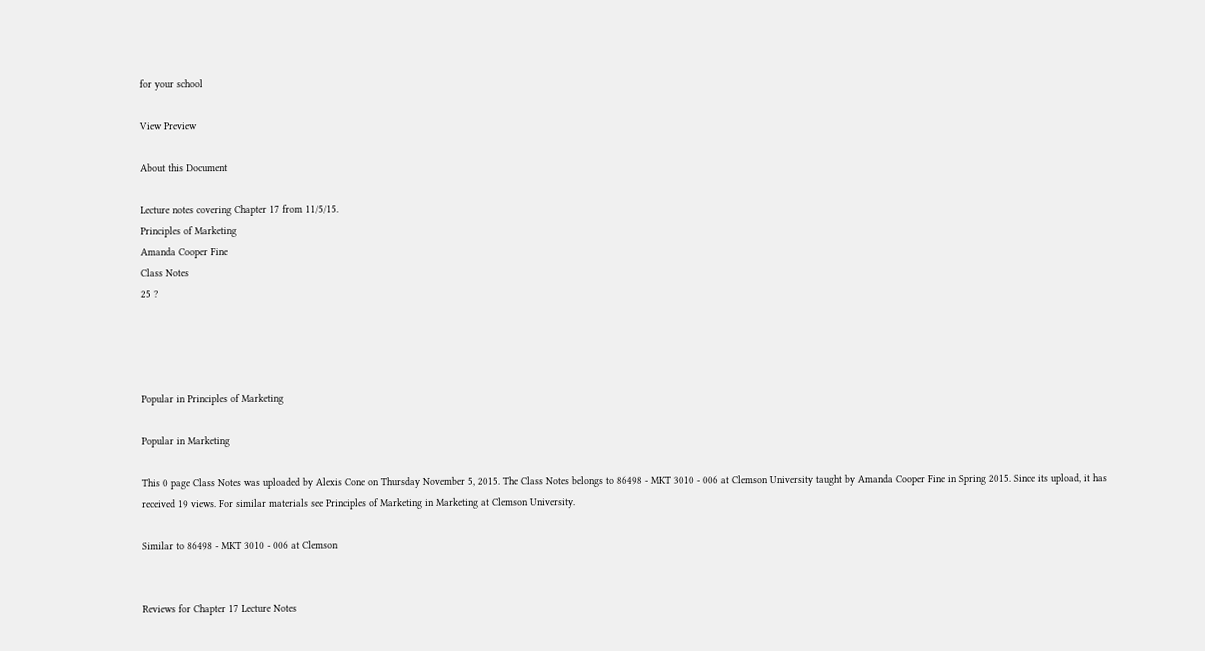for your school

View Preview

About this Document

Lecture notes covering Chapter 17 from 11/5/15.
Principles of Marketing
Amanda Cooper Fine
Class Notes
25 ?




Popular in Principles of Marketing

Popular in Marketing

This 0 page Class Notes was uploaded by Alexis Cone on Thursday November 5, 2015. The Class Notes belongs to 86498 - MKT 3010 - 006 at Clemson University taught by Amanda Cooper Fine in Spring 2015. Since its upload, it has received 19 views. For similar materials see Principles of Marketing in Marketing at Clemson University.

Similar to 86498 - MKT 3010 - 006 at Clemson


Reviews for Chapter 17 Lecture Notes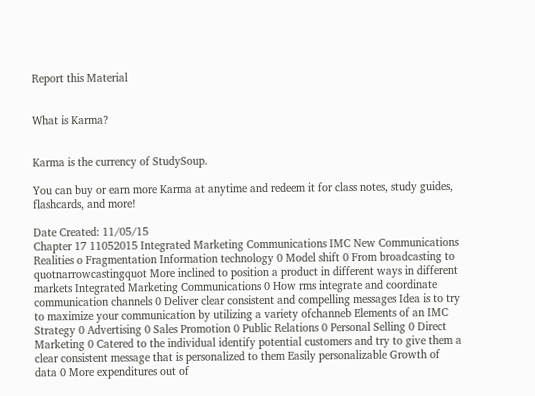Report this Material


What is Karma?


Karma is the currency of StudySoup.

You can buy or earn more Karma at anytime and redeem it for class notes, study guides, flashcards, and more!

Date Created: 11/05/15
Chapter 17 11052015 Integrated Marketing Communications IMC New Communications Realities o Fragmentation Information technology 0 Model shift 0 From broadcasting to quotnarrowcastingquot More inclined to position a product in different ways in different markets Integrated Marketing Communications 0 How rms integrate and coordinate communication channels 0 Deliver clear consistent and compelling messages Idea is to try to maximize your communication by utilizing a variety ofchanneb Elements of an IMC Strategy 0 Advertising 0 Sales Promotion 0 Public Relations 0 Personal Selling 0 Direct Marketing 0 Catered to the individual identify potential customers and try to give them a clear consistent message that is personalized to them Easily personalizable Growth of data 0 More expenditures out of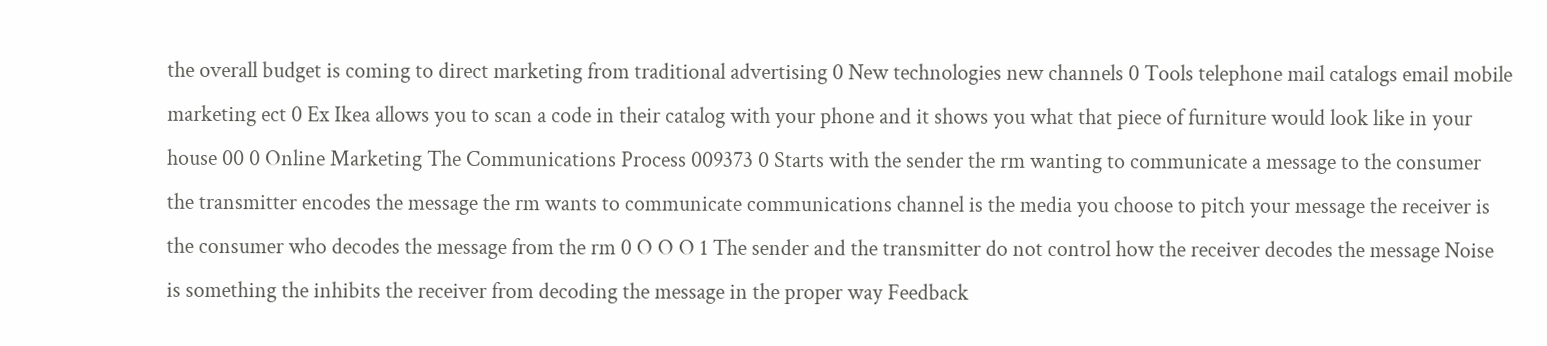the overall budget is coming to direct marketing from traditional advertising 0 New technologies new channels 0 Tools telephone mail catalogs email mobile marketing ect 0 Ex Ikea allows you to scan a code in their catalog with your phone and it shows you what that piece of furniture would look like in your house 00 0 Online Marketing The Communications Process 009373 0 Starts with the sender the rm wanting to communicate a message to the consumer the transmitter encodes the message the rm wants to communicate communications channel is the media you choose to pitch your message the receiver is the consumer who decodes the message from the rm 0 O O O 1 The sender and the transmitter do not control how the receiver decodes the message Noise is something the inhibits the receiver from decoding the message in the proper way Feedback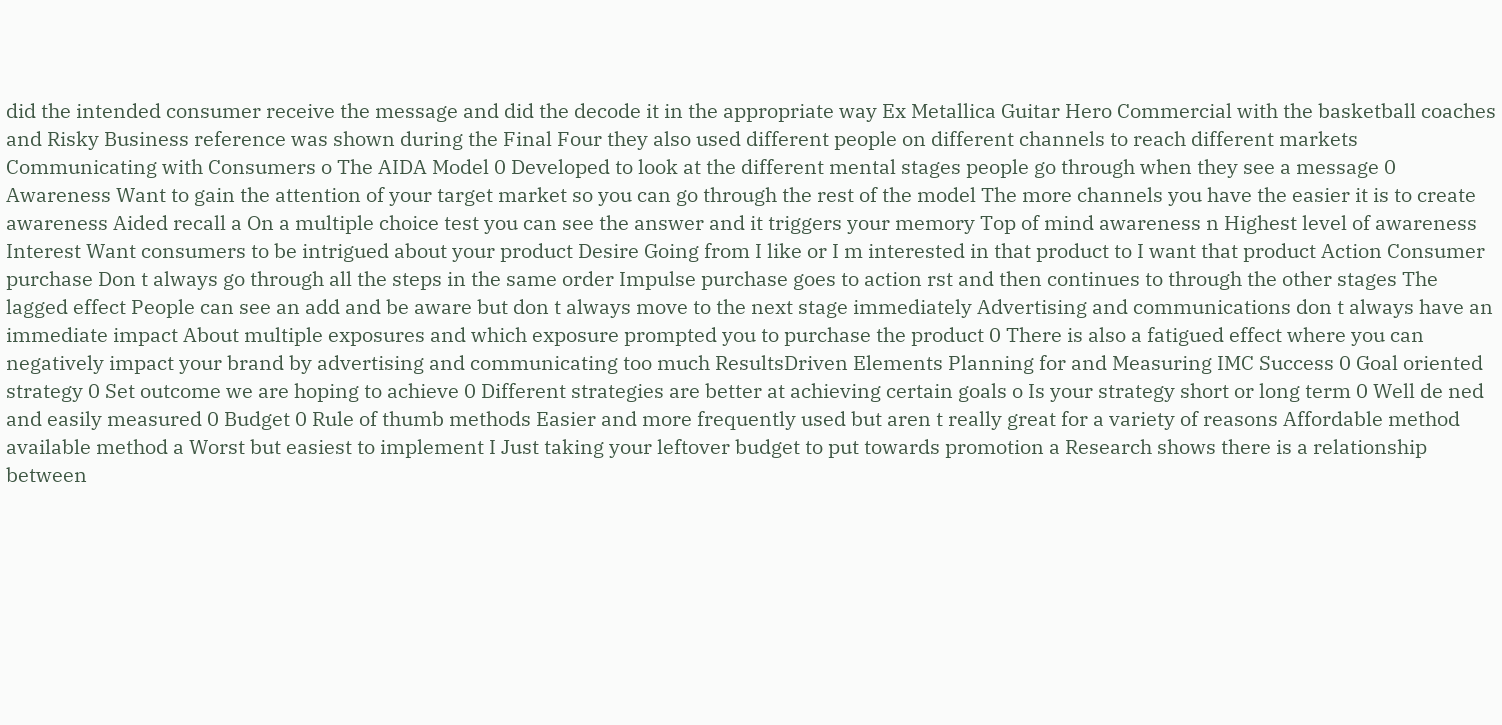did the intended consumer receive the message and did the decode it in the appropriate way Ex Metallica Guitar Hero Commercial with the basketball coaches and Risky Business reference was shown during the Final Four they also used different people on different channels to reach different markets Communicating with Consumers o The AIDA Model 0 Developed to look at the different mental stages people go through when they see a message 0 Awareness Want to gain the attention of your target market so you can go through the rest of the model The more channels you have the easier it is to create awareness Aided recall a On a multiple choice test you can see the answer and it triggers your memory Top of mind awareness n Highest level of awareness Interest Want consumers to be intrigued about your product Desire Going from I like or I m interested in that product to I want that product Action Consumer purchase Don t always go through all the steps in the same order Impulse purchase goes to action rst and then continues to through the other stages The lagged effect People can see an add and be aware but don t always move to the next stage immediately Advertising and communications don t always have an immediate impact About multiple exposures and which exposure prompted you to purchase the product 0 There is also a fatigued effect where you can negatively impact your brand by advertising and communicating too much ResultsDriven Elements Planning for and Measuring IMC Success 0 Goal oriented strategy 0 Set outcome we are hoping to achieve 0 Different strategies are better at achieving certain goals o Is your strategy short or long term 0 Well de ned and easily measured 0 Budget 0 Rule of thumb methods Easier and more frequently used but aren t really great for a variety of reasons Affordable method available method a Worst but easiest to implement I Just taking your leftover budget to put towards promotion a Research shows there is a relationship between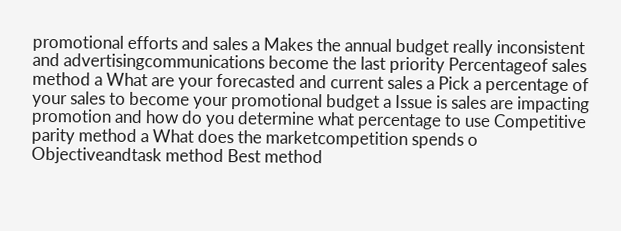promotional efforts and sales a Makes the annual budget really inconsistent and advertisingcommunications become the last priority Percentageof sales method a What are your forecasted and current sales a Pick a percentage of your sales to become your promotional budget a Issue is sales are impacting promotion and how do you determine what percentage to use Competitive parity method a What does the marketcompetition spends o Objectiveandtask method Best method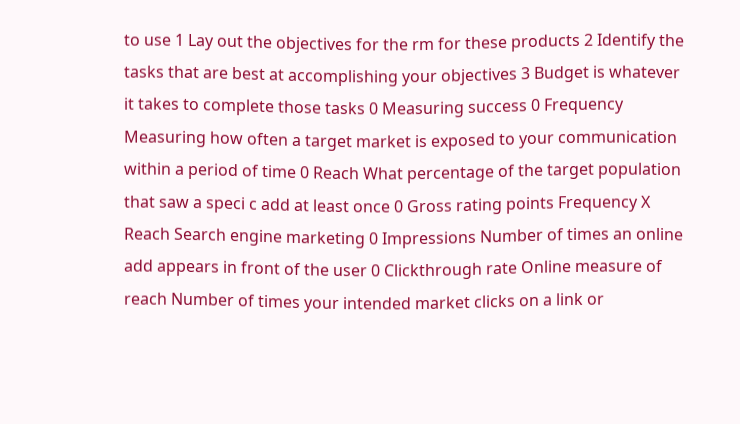to use 1 Lay out the objectives for the rm for these products 2 Identify the tasks that are best at accomplishing your objectives 3 Budget is whatever it takes to complete those tasks 0 Measuring success 0 Frequency Measuring how often a target market is exposed to your communication within a period of time 0 Reach What percentage of the target population that saw a speci c add at least once 0 Gross rating points Frequency X Reach Search engine marketing 0 Impressions Number of times an online add appears in front of the user 0 Clickthrough rate Online measure of reach Number of times your intended market clicks on a link or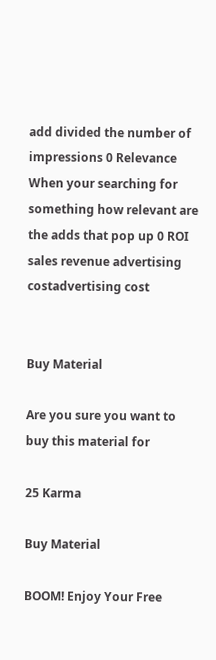add divided the number of impressions 0 Relevance When your searching for something how relevant are the adds that pop up 0 ROI sales revenue advertising costadvertising cost


Buy Material

Are you sure you want to buy this material for

25 Karma

Buy Material

BOOM! Enjoy Your Free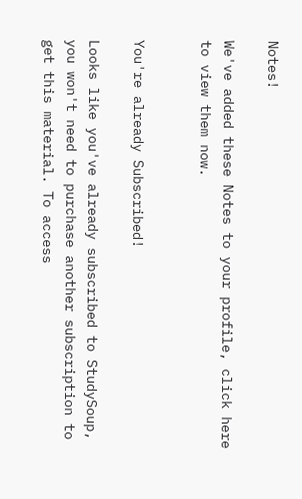Notes!

We've added these Notes to your profile, click here to view them now.


You're already Subscribed!

Looks like you've already subscribed to StudySoup, you won't need to purchase another subscription to get this material. To access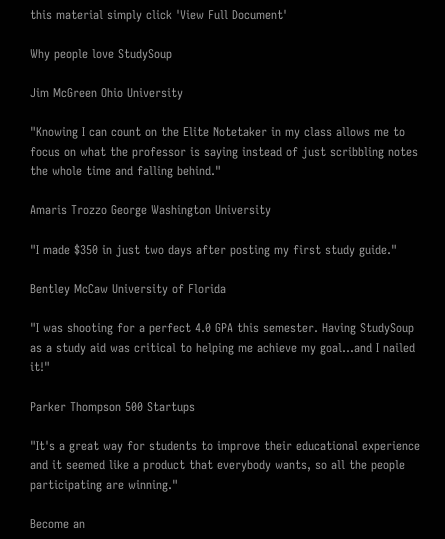this material simply click 'View Full Document'

Why people love StudySoup

Jim McGreen Ohio University

"Knowing I can count on the Elite Notetaker in my class allows me to focus on what the professor is saying instead of just scribbling notes the whole time and falling behind."

Amaris Trozzo George Washington University

"I made $350 in just two days after posting my first study guide."

Bentley McCaw University of Florida

"I was shooting for a perfect 4.0 GPA this semester. Having StudySoup as a study aid was critical to helping me achieve my goal...and I nailed it!"

Parker Thompson 500 Startups

"It's a great way for students to improve their educational experience and it seemed like a product that everybody wants, so all the people participating are winning."

Become an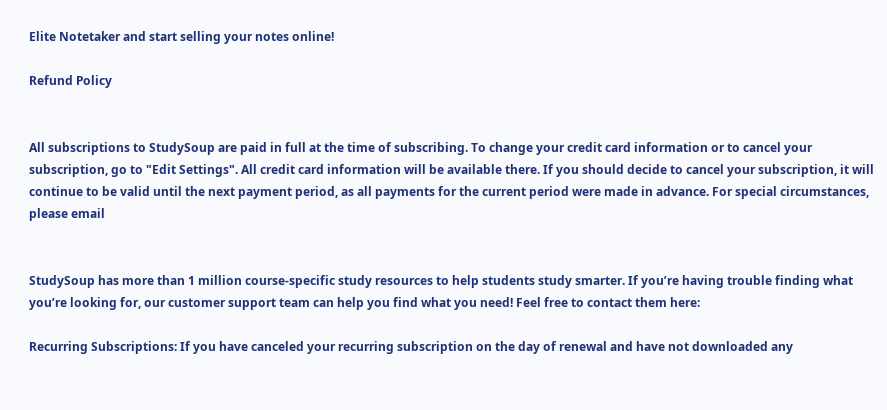Elite Notetaker and start selling your notes online!

Refund Policy


All subscriptions to StudySoup are paid in full at the time of subscribing. To change your credit card information or to cancel your subscription, go to "Edit Settings". All credit card information will be available there. If you should decide to cancel your subscription, it will continue to be valid until the next payment period, as all payments for the current period were made in advance. For special circumstances, please email


StudySoup has more than 1 million course-specific study resources to help students study smarter. If you’re having trouble finding what you’re looking for, our customer support team can help you find what you need! Feel free to contact them here:

Recurring Subscriptions: If you have canceled your recurring subscription on the day of renewal and have not downloaded any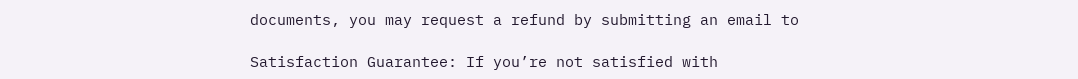documents, you may request a refund by submitting an email to

Satisfaction Guarantee: If you’re not satisfied with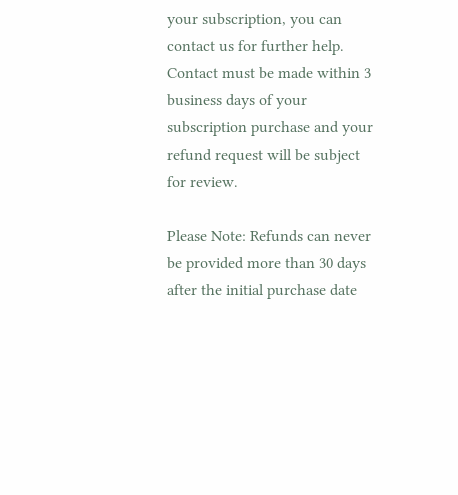your subscription, you can contact us for further help. Contact must be made within 3 business days of your subscription purchase and your refund request will be subject for review.

Please Note: Refunds can never be provided more than 30 days after the initial purchase date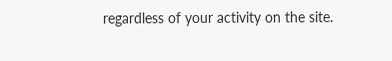regardless of your activity on the site.